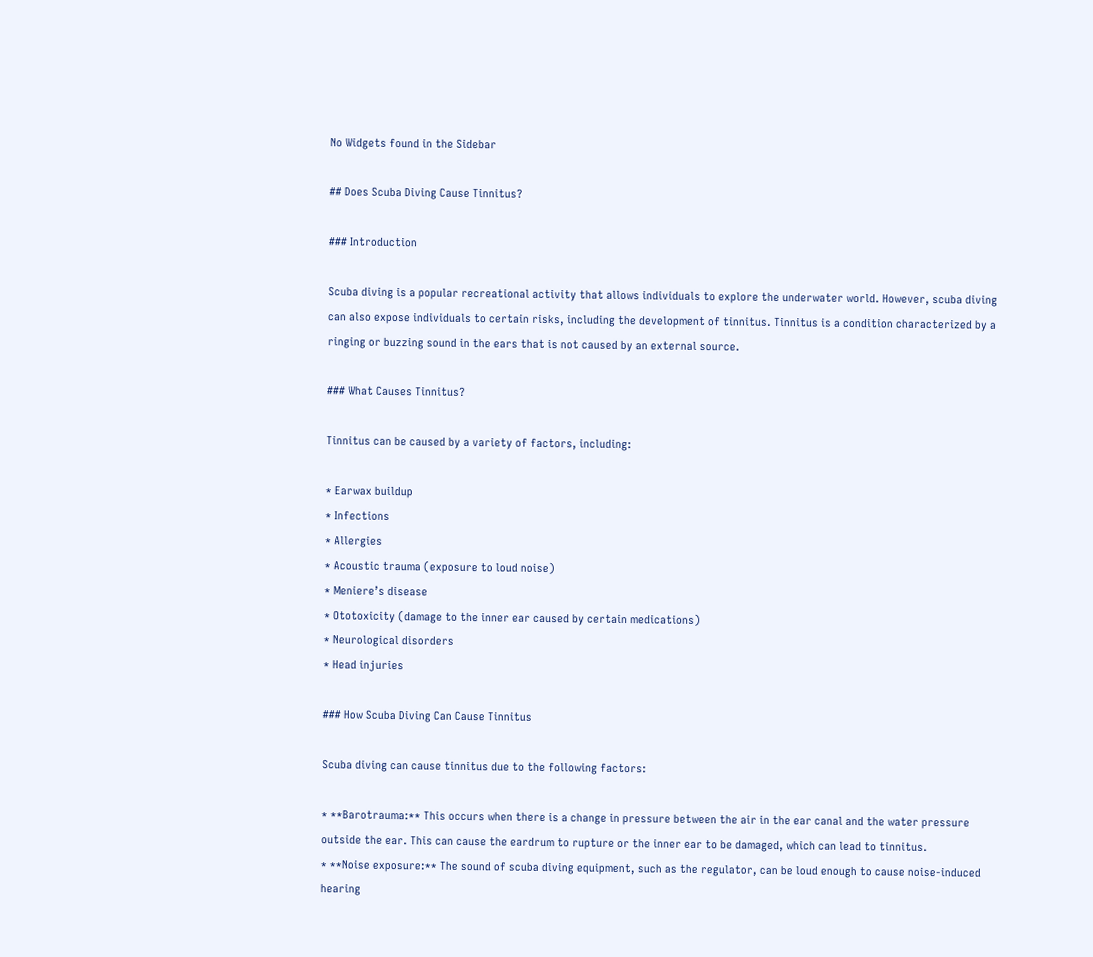No Widgets found in the Sidebar

## Does Scuba Diving Cause Tinnitus?

### Introduction

Scuba diving is a popular recreational activity that allows individuals to explore the underwater world. However, scuba diving can also expose individuals to certain risks, including the development of tinnitus. Tinnitus is a condition characterized by a ringing or buzzing sound in the ears that is not caused by an external source.

### What Causes Tinnitus?

Tinnitus can be caused by a variety of factors, including:

* Earwax buildup
* Infections
* Allergies
* Acoustic trauma (exposure to loud noise)
* Meniere’s disease
* Ototoxicity (damage to the inner ear caused by certain medications)
* Neurological disorders
* Head injuries

### How Scuba Diving Can Cause Tinnitus

Scuba diving can cause tinnitus due to the following factors:

* **Barotrauma:** This occurs when there is a change in pressure between the air in the ear canal and the water pressure outside the ear. This can cause the eardrum to rupture or the inner ear to be damaged, which can lead to tinnitus.
* **Noise exposure:** The sound of scuba diving equipment, such as the regulator, can be loud enough to cause noise-induced hearing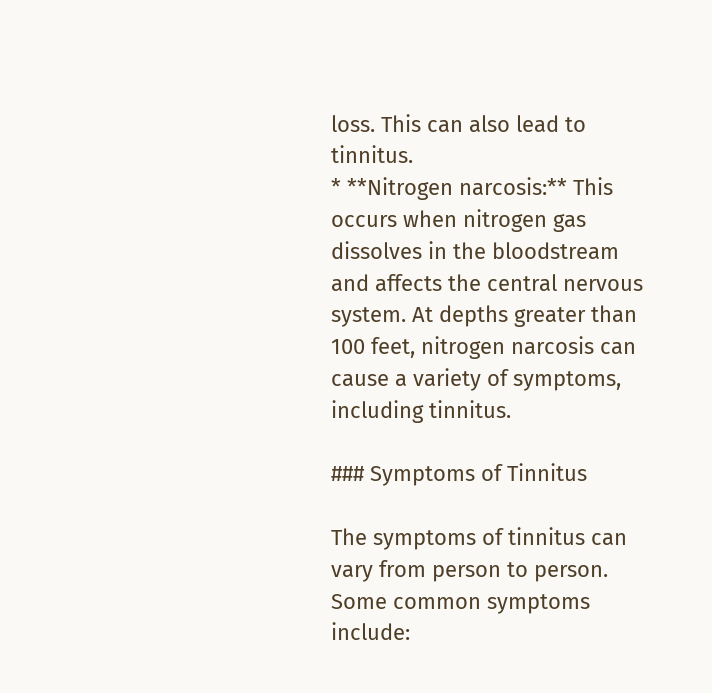loss. This can also lead to tinnitus.
* **Nitrogen narcosis:** This occurs when nitrogen gas dissolves in the bloodstream and affects the central nervous system. At depths greater than 100 feet, nitrogen narcosis can cause a variety of symptoms, including tinnitus.

### Symptoms of Tinnitus

The symptoms of tinnitus can vary from person to person. Some common symptoms include: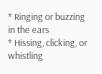* Ringing or buzzing in the ears
* Hissing, clicking, or whistling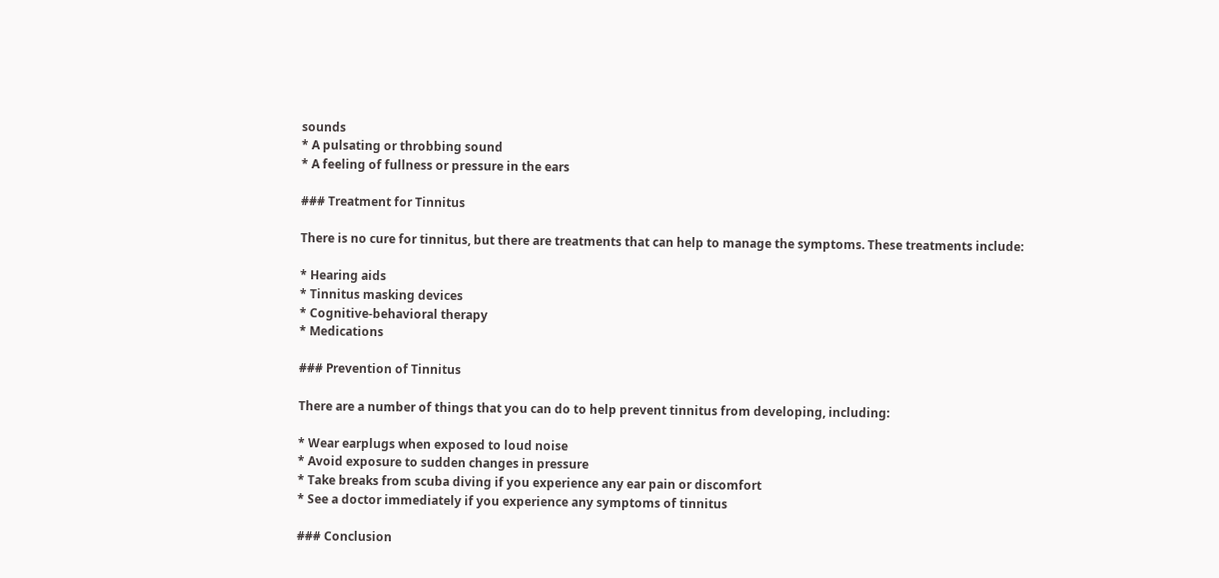sounds
* A pulsating or throbbing sound
* A feeling of fullness or pressure in the ears

### Treatment for Tinnitus

There is no cure for tinnitus, but there are treatments that can help to manage the symptoms. These treatments include:

* Hearing aids
* Tinnitus masking devices
* Cognitive-behavioral therapy
* Medications

### Prevention of Tinnitus

There are a number of things that you can do to help prevent tinnitus from developing, including:

* Wear earplugs when exposed to loud noise
* Avoid exposure to sudden changes in pressure
* Take breaks from scuba diving if you experience any ear pain or discomfort
* See a doctor immediately if you experience any symptoms of tinnitus

### Conclusion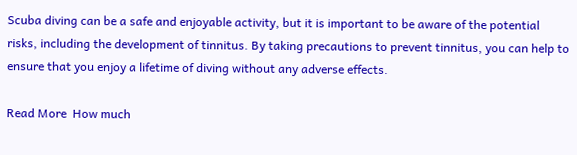Scuba diving can be a safe and enjoyable activity, but it is important to be aware of the potential risks, including the development of tinnitus. By taking precautions to prevent tinnitus, you can help to ensure that you enjoy a lifetime of diving without any adverse effects.

Read More  How much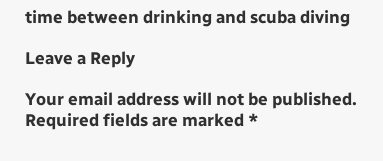time between drinking and scuba diving

Leave a Reply

Your email address will not be published. Required fields are marked *